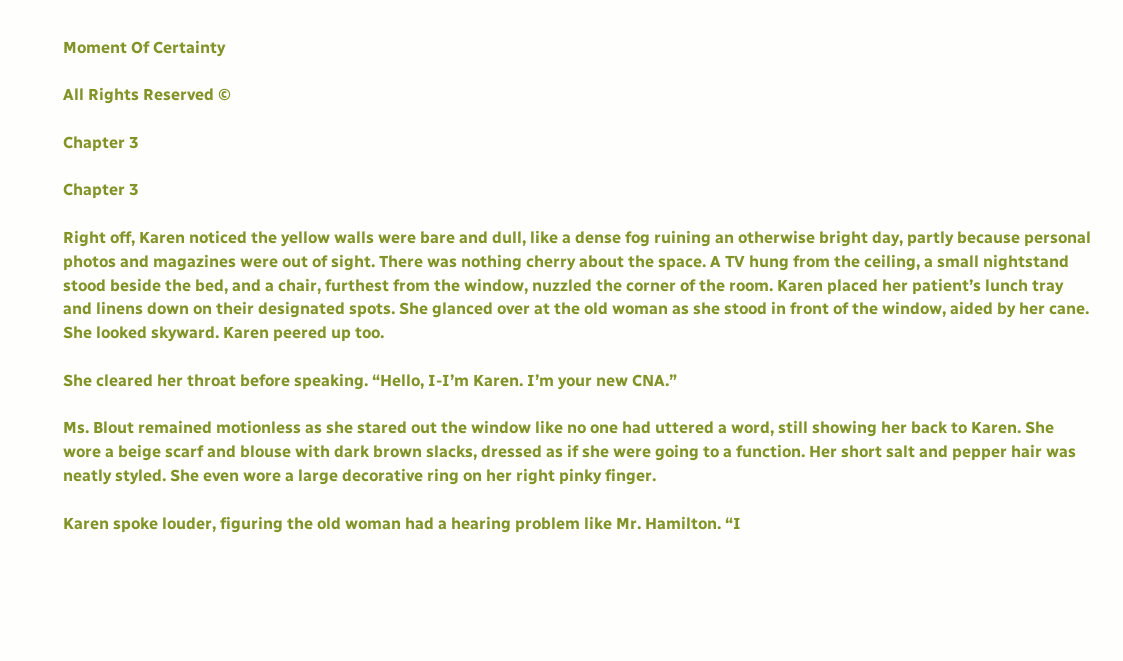Moment Of Certainty

All Rights Reserved ©

Chapter 3

Chapter 3

Right off, Karen noticed the yellow walls were bare and dull, like a dense fog ruining an otherwise bright day, partly because personal photos and magazines were out of sight. There was nothing cherry about the space. A TV hung from the ceiling, a small nightstand stood beside the bed, and a chair, furthest from the window, nuzzled the corner of the room. Karen placed her patient’s lunch tray and linens down on their designated spots. She glanced over at the old woman as she stood in front of the window, aided by her cane. She looked skyward. Karen peered up too.

She cleared her throat before speaking. “Hello, I-I’m Karen. I’m your new CNA.”

Ms. Blout remained motionless as she stared out the window like no one had uttered a word, still showing her back to Karen. She wore a beige scarf and blouse with dark brown slacks, dressed as if she were going to a function. Her short salt and pepper hair was neatly styled. She even wore a large decorative ring on her right pinky finger.

Karen spoke louder, figuring the old woman had a hearing problem like Mr. Hamilton. “I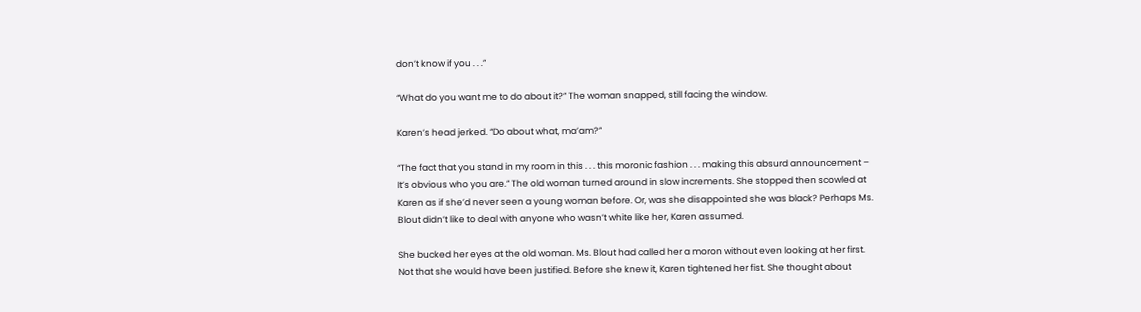don’t know if you . . .”

“What do you want me to do about it?” The woman snapped, still facing the window.

Karen’s head jerked. “Do about what, ma’am?”

“The fact that you stand in my room in this . . . this moronic fashion . . . making this absurd announcement – It’s obvious who you are.” The old woman turned around in slow increments. She stopped then scowled at Karen as if she’d never seen a young woman before. Or, was she disappointed she was black? Perhaps Ms. Blout didn’t like to deal with anyone who wasn’t white like her, Karen assumed.

She bucked her eyes at the old woman. Ms. Blout had called her a moron without even looking at her first. Not that she would have been justified. Before she knew it, Karen tightened her fist. She thought about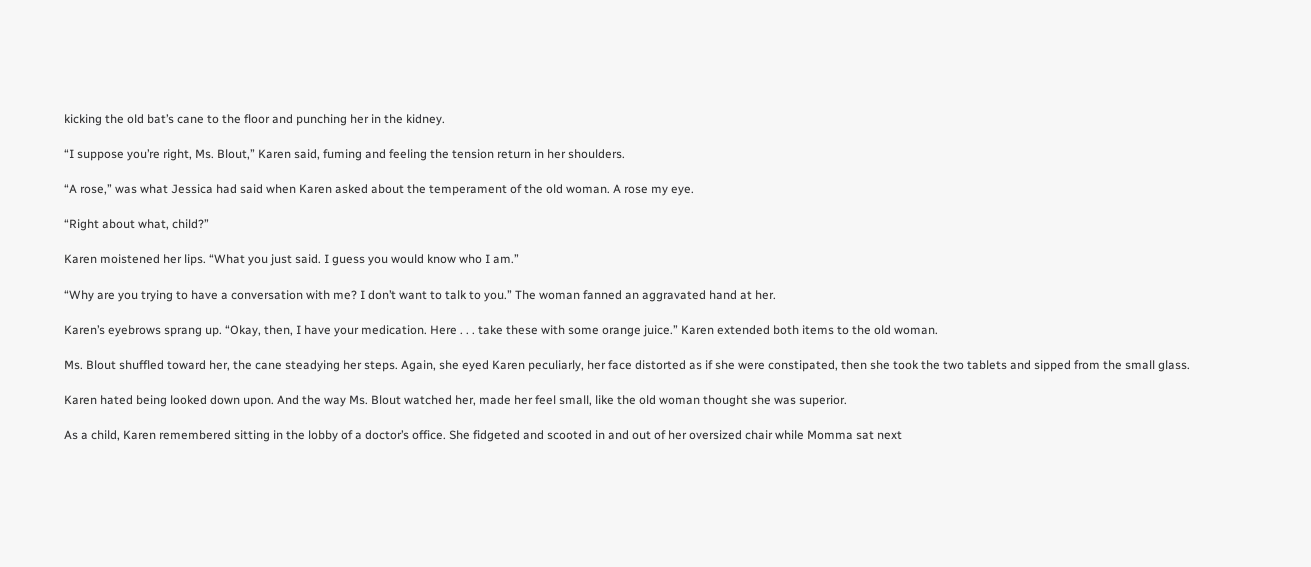kicking the old bat’s cane to the floor and punching her in the kidney.

“I suppose you’re right, Ms. Blout,” Karen said, fuming and feeling the tension return in her shoulders.

“A rose,” was what Jessica had said when Karen asked about the temperament of the old woman. A rose my eye.

“Right about what, child?”

Karen moistened her lips. “What you just said. I guess you would know who I am.”

“Why are you trying to have a conversation with me? I don’t want to talk to you.” The woman fanned an aggravated hand at her.

Karen’s eyebrows sprang up. “Okay, then, I have your medication. Here . . . take these with some orange juice.” Karen extended both items to the old woman.

Ms. Blout shuffled toward her, the cane steadying her steps. Again, she eyed Karen peculiarly, her face distorted as if she were constipated, then she took the two tablets and sipped from the small glass.

Karen hated being looked down upon. And the way Ms. Blout watched her, made her feel small, like the old woman thought she was superior.

As a child, Karen remembered sitting in the lobby of a doctor’s office. She fidgeted and scooted in and out of her oversized chair while Momma sat next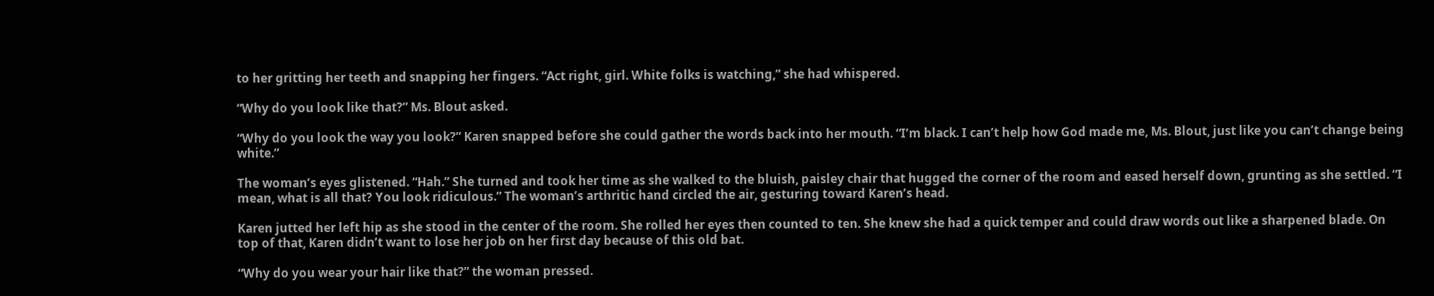to her gritting her teeth and snapping her fingers. “Act right, girl. White folks is watching,” she had whispered.

“Why do you look like that?” Ms. Blout asked.

“Why do you look the way you look?” Karen snapped before she could gather the words back into her mouth. “I’m black. I can’t help how God made me, Ms. Blout, just like you can’t change being white.”

The woman’s eyes glistened. “Hah.” She turned and took her time as she walked to the bluish, paisley chair that hugged the corner of the room and eased herself down, grunting as she settled. “I mean, what is all that? You look ridiculous.” The woman’s arthritic hand circled the air, gesturing toward Karen’s head.

Karen jutted her left hip as she stood in the center of the room. She rolled her eyes then counted to ten. She knew she had a quick temper and could draw words out like a sharpened blade. On top of that, Karen didn’t want to lose her job on her first day because of this old bat.

“Why do you wear your hair like that?” the woman pressed.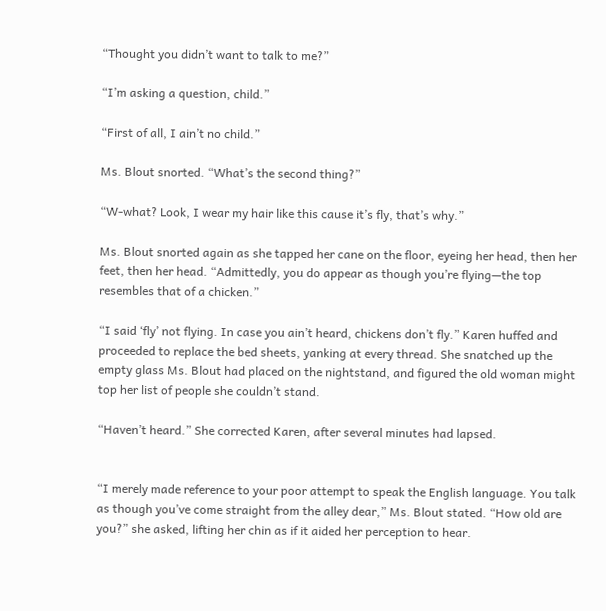“Thought you didn’t want to talk to me?”

“I’m asking a question, child.”

“First of all, I ain’t no child.”

Ms. Blout snorted. “What’s the second thing?”

“W-what? Look, I wear my hair like this cause it’s fly, that’s why.”

Ms. Blout snorted again as she tapped her cane on the floor, eyeing her head, then her feet, then her head. “Admittedly, you do appear as though you’re flying—the top resembles that of a chicken.”

“I said ‘fly’ not flying. In case you ain’t heard, chickens don’t fly.” Karen huffed and proceeded to replace the bed sheets, yanking at every thread. She snatched up the empty glass Ms. Blout had placed on the nightstand, and figured the old woman might top her list of people she couldn’t stand.

“Haven’t heard.” She corrected Karen, after several minutes had lapsed.


“I merely made reference to your poor attempt to speak the English language. You talk as though you’ve come straight from the alley dear,” Ms. Blout stated. “How old are you?” she asked, lifting her chin as if it aided her perception to hear.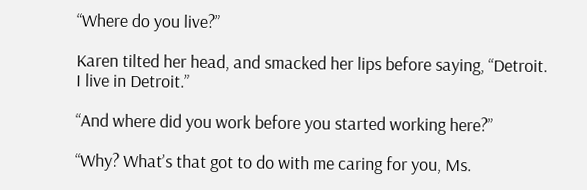“Where do you live?”

Karen tilted her head, and smacked her lips before saying, “Detroit. I live in Detroit.”

“And where did you work before you started working here?”

“Why? What’s that got to do with me caring for you, Ms.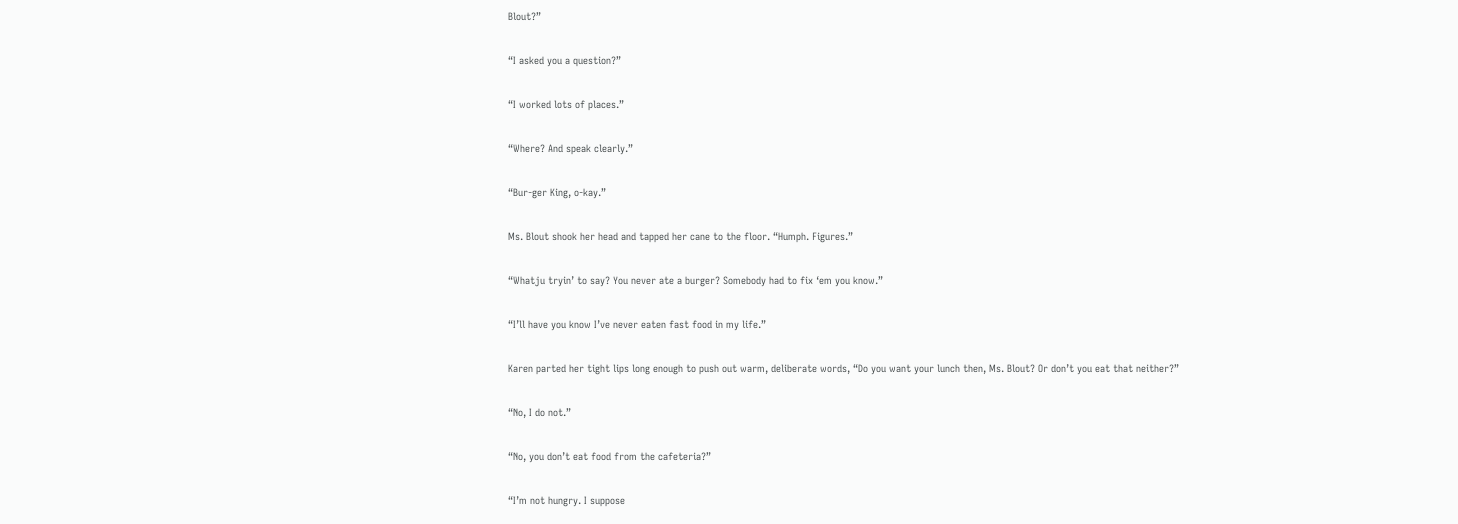Blout?”

“I asked you a question?”

“I worked lots of places.”

“Where? And speak clearly.”

“Bur-ger King, o-kay.”

Ms. Blout shook her head and tapped her cane to the floor. “Humph. Figures.”

“Whatju tryin’ to say? You never ate a burger? Somebody had to fix ‘em you know.”

“I’ll have you know I’ve never eaten fast food in my life.”

Karen parted her tight lips long enough to push out warm, deliberate words, “Do you want your lunch then, Ms. Blout? Or don’t you eat that neither?”

“No, I do not.”

“No, you don’t eat food from the cafeteria?”

“I’m not hungry. I suppose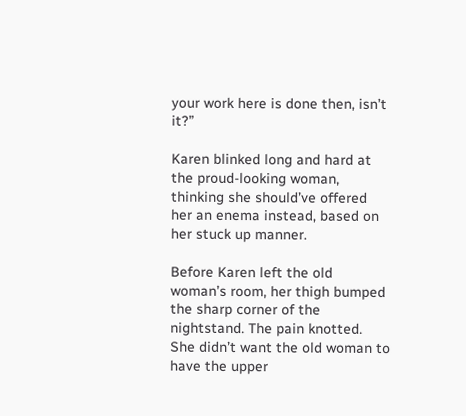your work here is done then, isn’t it?”

Karen blinked long and hard at the proud-looking woman, thinking she should’ve offered her an enema instead, based on her stuck up manner.

Before Karen left the old woman’s room, her thigh bumped the sharp corner of the nightstand. The pain knotted. She didn’t want the old woman to have the upper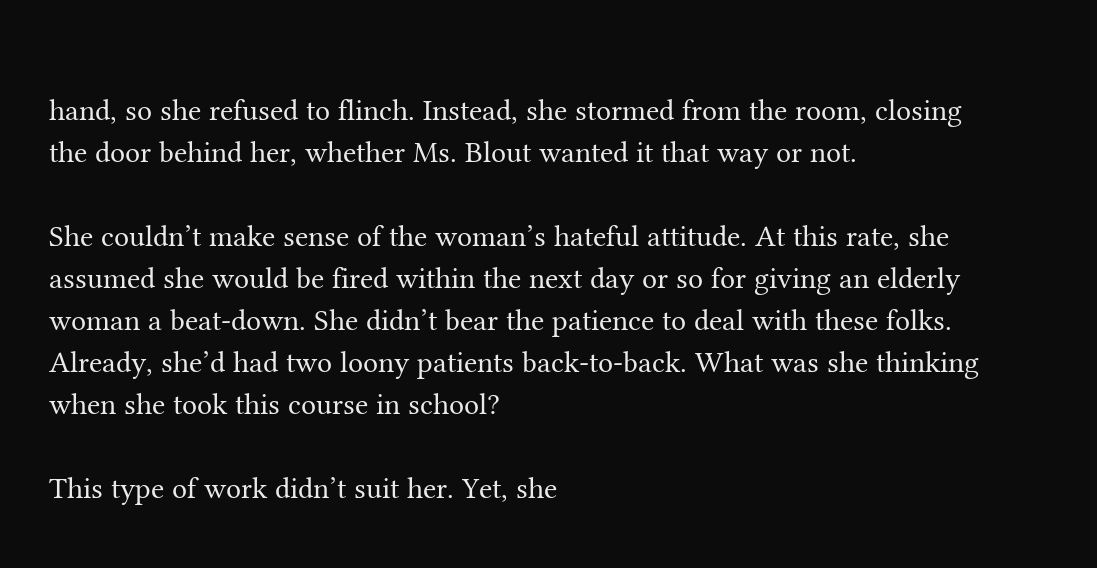hand, so she refused to flinch. Instead, she stormed from the room, closing the door behind her, whether Ms. Blout wanted it that way or not.

She couldn’t make sense of the woman’s hateful attitude. At this rate, she assumed she would be fired within the next day or so for giving an elderly woman a beat-down. She didn’t bear the patience to deal with these folks. Already, she’d had two loony patients back-to-back. What was she thinking when she took this course in school?

This type of work didn’t suit her. Yet, she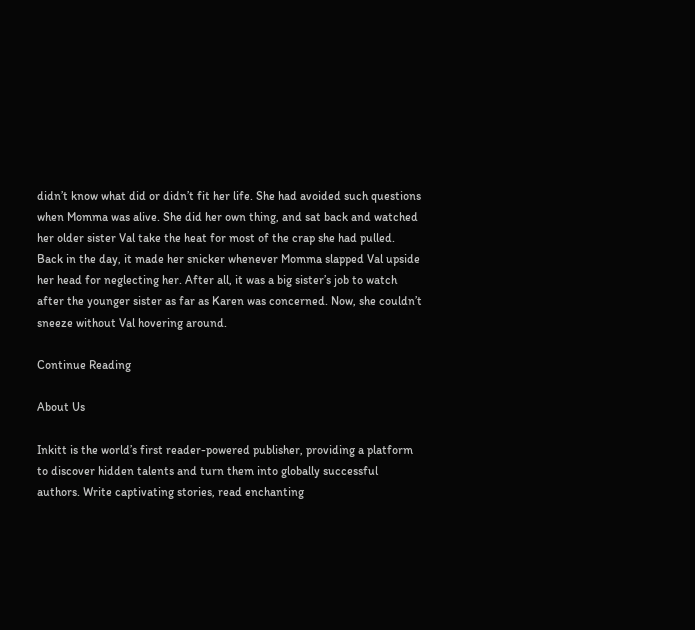didn’t know what did or didn’t fit her life. She had avoided such questions when Momma was alive. She did her own thing, and sat back and watched her older sister Val take the heat for most of the crap she had pulled. Back in the day, it made her snicker whenever Momma slapped Val upside her head for neglecting her. After all, it was a big sister’s job to watch after the younger sister as far as Karen was concerned. Now, she couldn’t sneeze without Val hovering around.

Continue Reading

About Us

Inkitt is the world’s first reader-powered publisher, providing a platform to discover hidden talents and turn them into globally successful authors. Write captivating stories, read enchanting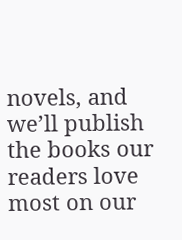novels, and we’ll publish the books our readers love most on our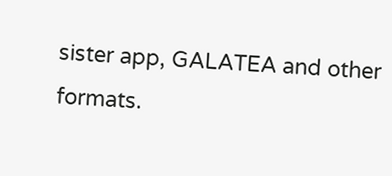sister app, GALATEA and other formats.